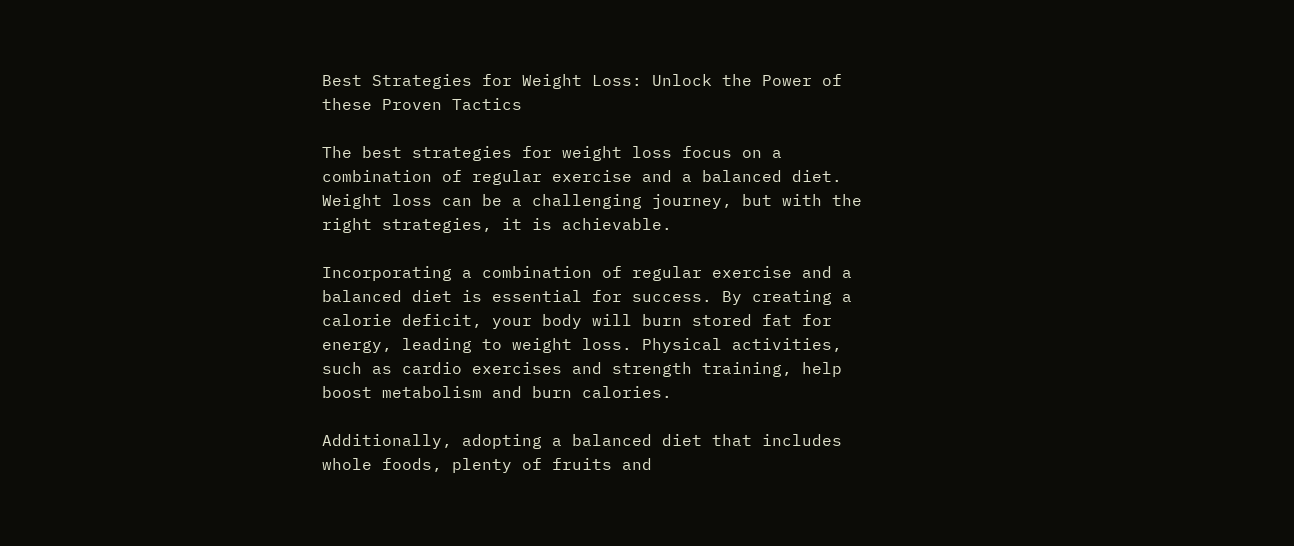Best Strategies for Weight Loss: Unlock the Power of these Proven Tactics

The best strategies for weight loss focus on a combination of regular exercise and a balanced diet. Weight loss can be a challenging journey, but with the right strategies, it is achievable.

Incorporating a combination of regular exercise and a balanced diet is essential for success. By creating a calorie deficit, your body will burn stored fat for energy, leading to weight loss. Physical activities, such as cardio exercises and strength training, help boost metabolism and burn calories.

Additionally, adopting a balanced diet that includes whole foods, plenty of fruits and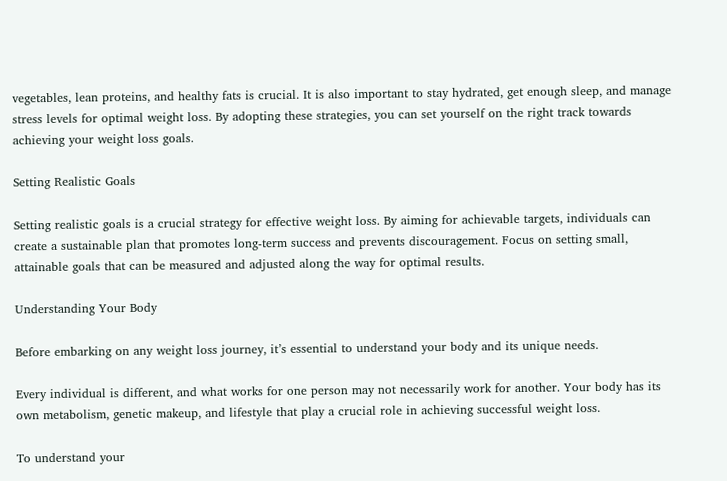vegetables, lean proteins, and healthy fats is crucial. It is also important to stay hydrated, get enough sleep, and manage stress levels for optimal weight loss. By adopting these strategies, you can set yourself on the right track towards achieving your weight loss goals.

Setting Realistic Goals

Setting realistic goals is a crucial strategy for effective weight loss. By aiming for achievable targets, individuals can create a sustainable plan that promotes long-term success and prevents discouragement. Focus on setting small, attainable goals that can be measured and adjusted along the way for optimal results.

Understanding Your Body

Before embarking on any weight loss journey, it’s essential to understand your body and its unique needs.

Every individual is different, and what works for one person may not necessarily work for another. Your body has its own metabolism, genetic makeup, and lifestyle that play a crucial role in achieving successful weight loss.

To understand your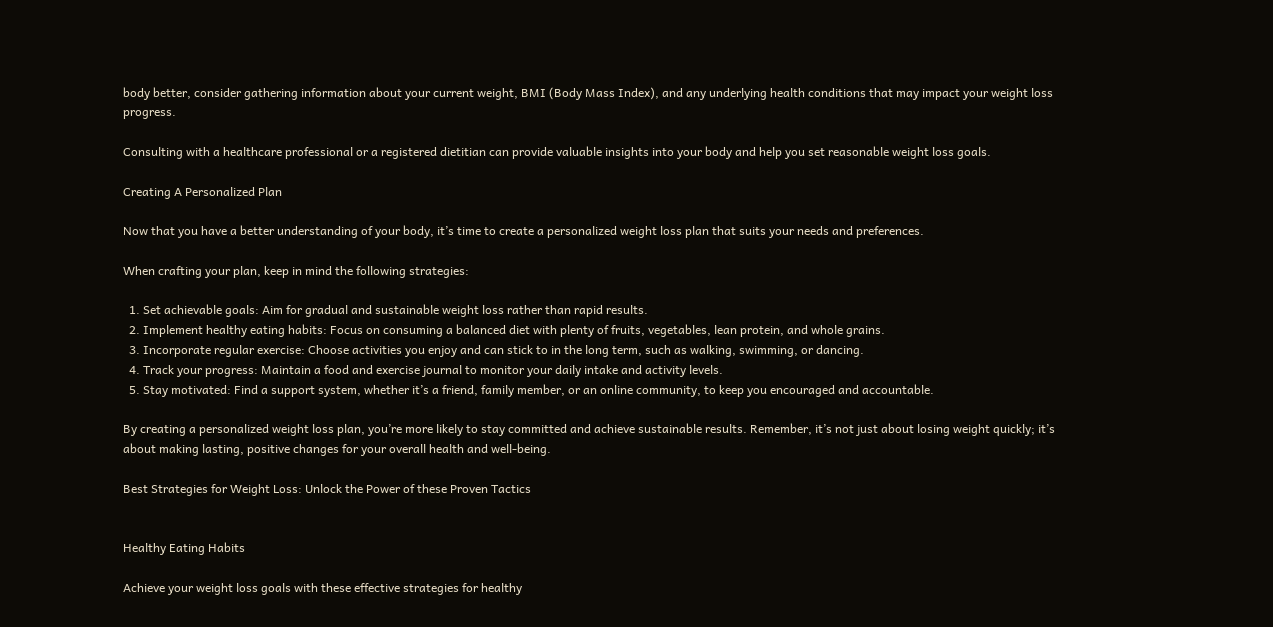body better, consider gathering information about your current weight, BMI (Body Mass Index), and any underlying health conditions that may impact your weight loss progress.

Consulting with a healthcare professional or a registered dietitian can provide valuable insights into your body and help you set reasonable weight loss goals.

Creating A Personalized Plan

Now that you have a better understanding of your body, it’s time to create a personalized weight loss plan that suits your needs and preferences.

When crafting your plan, keep in mind the following strategies:

  1. Set achievable goals: Aim for gradual and sustainable weight loss rather than rapid results.
  2. Implement healthy eating habits: Focus on consuming a balanced diet with plenty of fruits, vegetables, lean protein, and whole grains.
  3. Incorporate regular exercise: Choose activities you enjoy and can stick to in the long term, such as walking, swimming, or dancing.
  4. Track your progress: Maintain a food and exercise journal to monitor your daily intake and activity levels.
  5. Stay motivated: Find a support system, whether it’s a friend, family member, or an online community, to keep you encouraged and accountable.

By creating a personalized weight loss plan, you’re more likely to stay committed and achieve sustainable results. Remember, it’s not just about losing weight quickly; it’s about making lasting, positive changes for your overall health and well-being.

Best Strategies for Weight Loss: Unlock the Power of these Proven Tactics


Healthy Eating Habits

Achieve your weight loss goals with these effective strategies for healthy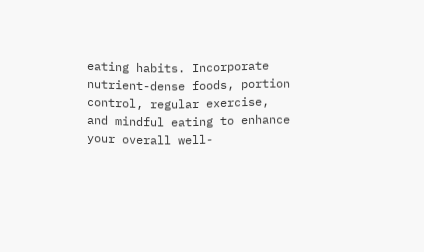eating habits. Incorporate nutrient-dense foods, portion control, regular exercise, and mindful eating to enhance your overall well-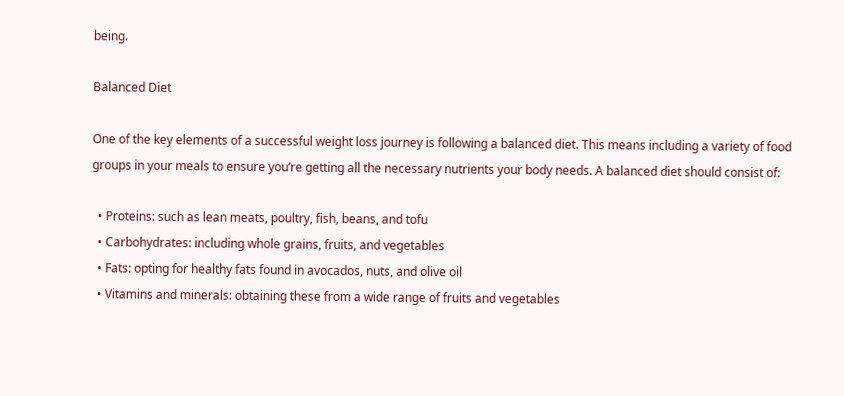being.

Balanced Diet

One of the key elements of a successful weight loss journey is following a balanced diet. This means including a variety of food groups in your meals to ensure you’re getting all the necessary nutrients your body needs. A balanced diet should consist of:

  • Proteins: such as lean meats, poultry, fish, beans, and tofu
  • Carbohydrates: including whole grains, fruits, and vegetables
  • Fats: opting for healthy fats found in avocados, nuts, and olive oil
  • Vitamins and minerals: obtaining these from a wide range of fruits and vegetables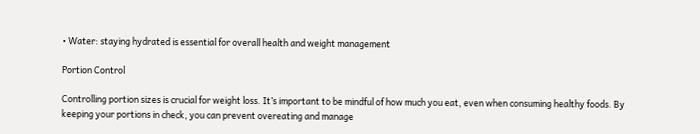• Water: staying hydrated is essential for overall health and weight management

Portion Control

Controlling portion sizes is crucial for weight loss. It’s important to be mindful of how much you eat, even when consuming healthy foods. By keeping your portions in check, you can prevent overeating and manage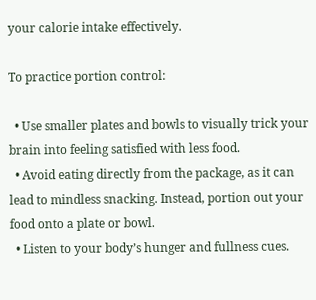your calorie intake effectively.

To practice portion control:

  • Use smaller plates and bowls to visually trick your brain into feeling satisfied with less food.
  • Avoid eating directly from the package, as it can lead to mindless snacking. Instead, portion out your food onto a plate or bowl.
  • Listen to your body’s hunger and fullness cues.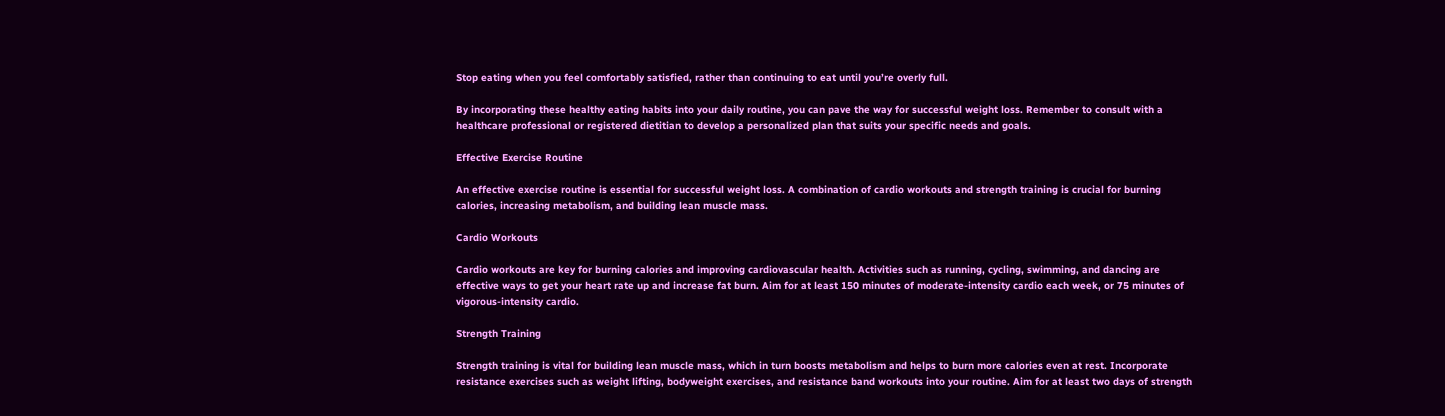Stop eating when you feel comfortably satisfied, rather than continuing to eat until you’re overly full.

By incorporating these healthy eating habits into your daily routine, you can pave the way for successful weight loss. Remember to consult with a healthcare professional or registered dietitian to develop a personalized plan that suits your specific needs and goals.

Effective Exercise Routine

An effective exercise routine is essential for successful weight loss. A combination of cardio workouts and strength training is crucial for burning calories, increasing metabolism, and building lean muscle mass.

Cardio Workouts

Cardio workouts are key for burning calories and improving cardiovascular health. Activities such as running, cycling, swimming, and dancing are effective ways to get your heart rate up and increase fat burn. Aim for at least 150 minutes of moderate-intensity cardio each week, or 75 minutes of vigorous-intensity cardio.

Strength Training

Strength training is vital for building lean muscle mass, which in turn boosts metabolism and helps to burn more calories even at rest. Incorporate resistance exercises such as weight lifting, bodyweight exercises, and resistance band workouts into your routine. Aim for at least two days of strength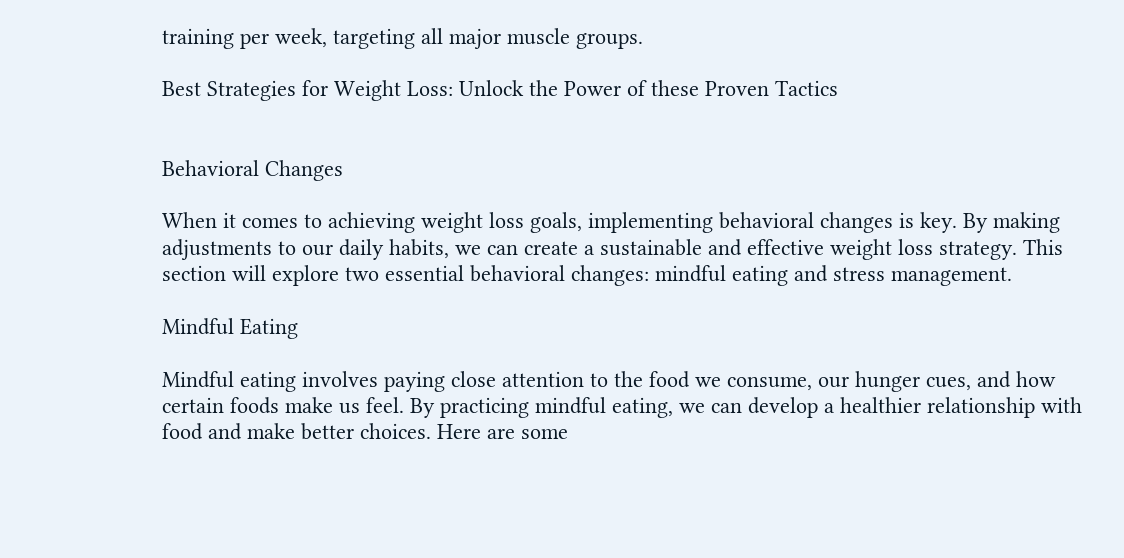training per week, targeting all major muscle groups.

Best Strategies for Weight Loss: Unlock the Power of these Proven Tactics


Behavioral Changes

When it comes to achieving weight loss goals, implementing behavioral changes is key. By making adjustments to our daily habits, we can create a sustainable and effective weight loss strategy. This section will explore two essential behavioral changes: mindful eating and stress management.

Mindful Eating

Mindful eating involves paying close attention to the food we consume, our hunger cues, and how certain foods make us feel. By practicing mindful eating, we can develop a healthier relationship with food and make better choices. Here are some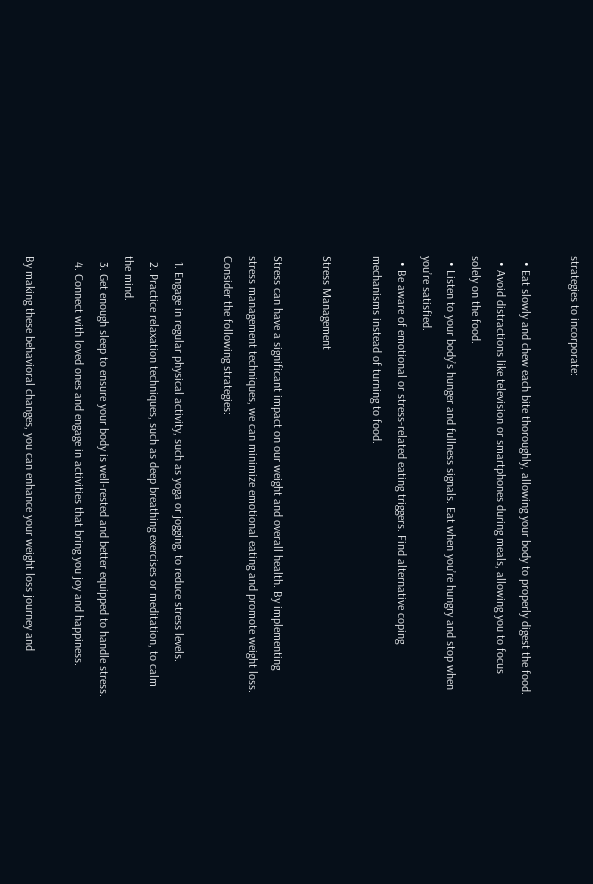strategies to incorporate:

  • Eat slowly and chew each bite thoroughly, allowing your body to properly digest the food.
  • Avoid distractions like television or smartphones during meals, allowing you to focus solely on the food.
  • Listen to your body’s hunger and fullness signals. Eat when you’re hungry and stop when you’re satisfied.
  • Be aware of emotional or stress-related eating triggers. Find alternative coping mechanisms instead of turning to food.

Stress Management

Stress can have a significant impact on our weight and overall health. By implementing stress management techniques, we can minimize emotional eating and promote weight loss. Consider the following strategies:

  1. Engage in regular physical activity, such as yoga or jogging, to reduce stress levels.
  2. Practice relaxation techniques, such as deep breathing exercises or meditation, to calm the mind.
  3. Get enough sleep to ensure your body is well-rested and better equipped to handle stress.
  4. Connect with loved ones and engage in activities that bring you joy and happiness.

By making these behavioral changes, you can enhance your weight loss journey and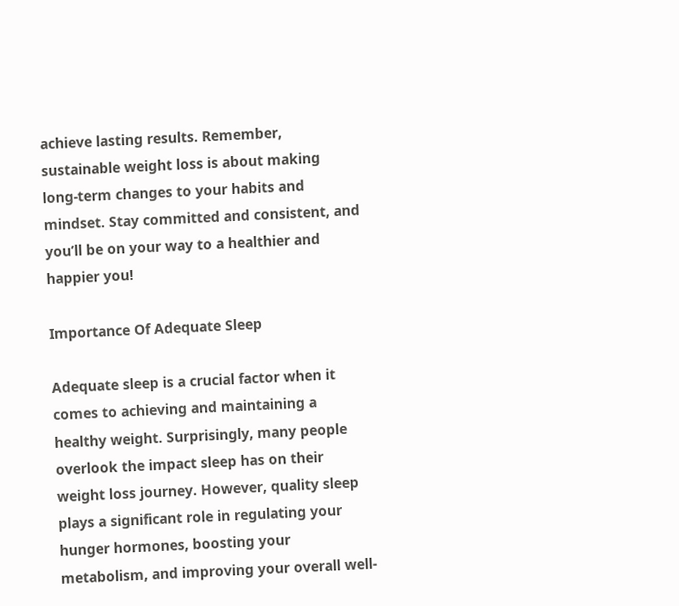achieve lasting results. Remember, sustainable weight loss is about making long-term changes to your habits and mindset. Stay committed and consistent, and you’ll be on your way to a healthier and happier you!

Importance Of Adequate Sleep

Adequate sleep is a crucial factor when it comes to achieving and maintaining a healthy weight. Surprisingly, many people overlook the impact sleep has on their weight loss journey. However, quality sleep plays a significant role in regulating your hunger hormones, boosting your metabolism, and improving your overall well-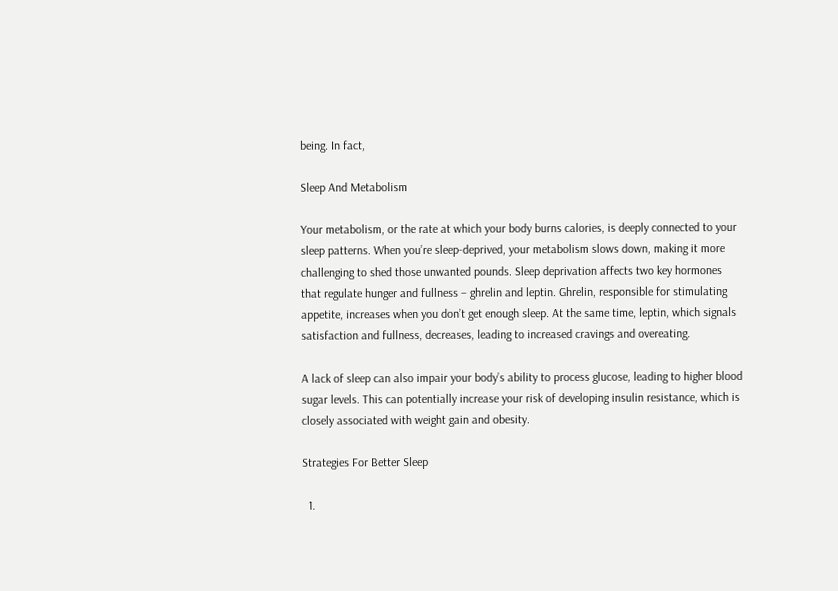being. In fact,

Sleep And Metabolism

Your metabolism, or the rate at which your body burns calories, is deeply connected to your sleep patterns. When you’re sleep-deprived, your metabolism slows down, making it more challenging to shed those unwanted pounds. Sleep deprivation affects two key hormones that regulate hunger and fullness – ghrelin and leptin. Ghrelin, responsible for stimulating appetite, increases when you don’t get enough sleep. At the same time, leptin, which signals satisfaction and fullness, decreases, leading to increased cravings and overeating.

A lack of sleep can also impair your body’s ability to process glucose, leading to higher blood sugar levels. This can potentially increase your risk of developing insulin resistance, which is closely associated with weight gain and obesity.

Strategies For Better Sleep

  1.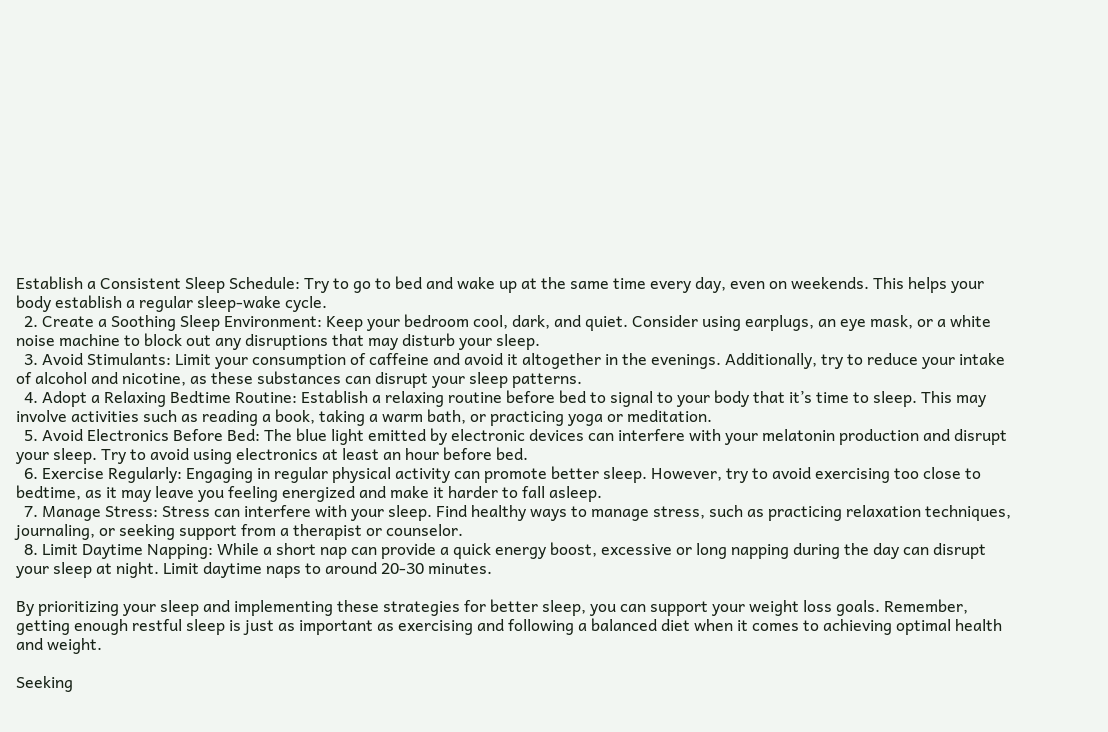Establish a Consistent Sleep Schedule: Try to go to bed and wake up at the same time every day, even on weekends. This helps your body establish a regular sleep-wake cycle.
  2. Create a Soothing Sleep Environment: Keep your bedroom cool, dark, and quiet. Consider using earplugs, an eye mask, or a white noise machine to block out any disruptions that may disturb your sleep.
  3. Avoid Stimulants: Limit your consumption of caffeine and avoid it altogether in the evenings. Additionally, try to reduce your intake of alcohol and nicotine, as these substances can disrupt your sleep patterns.
  4. Adopt a Relaxing Bedtime Routine: Establish a relaxing routine before bed to signal to your body that it’s time to sleep. This may involve activities such as reading a book, taking a warm bath, or practicing yoga or meditation.
  5. Avoid Electronics Before Bed: The blue light emitted by electronic devices can interfere with your melatonin production and disrupt your sleep. Try to avoid using electronics at least an hour before bed.
  6. Exercise Regularly: Engaging in regular physical activity can promote better sleep. However, try to avoid exercising too close to bedtime, as it may leave you feeling energized and make it harder to fall asleep.
  7. Manage Stress: Stress can interfere with your sleep. Find healthy ways to manage stress, such as practicing relaxation techniques, journaling, or seeking support from a therapist or counselor.
  8. Limit Daytime Napping: While a short nap can provide a quick energy boost, excessive or long napping during the day can disrupt your sleep at night. Limit daytime naps to around 20-30 minutes.

By prioritizing your sleep and implementing these strategies for better sleep, you can support your weight loss goals. Remember, getting enough restful sleep is just as important as exercising and following a balanced diet when it comes to achieving optimal health and weight.

Seeking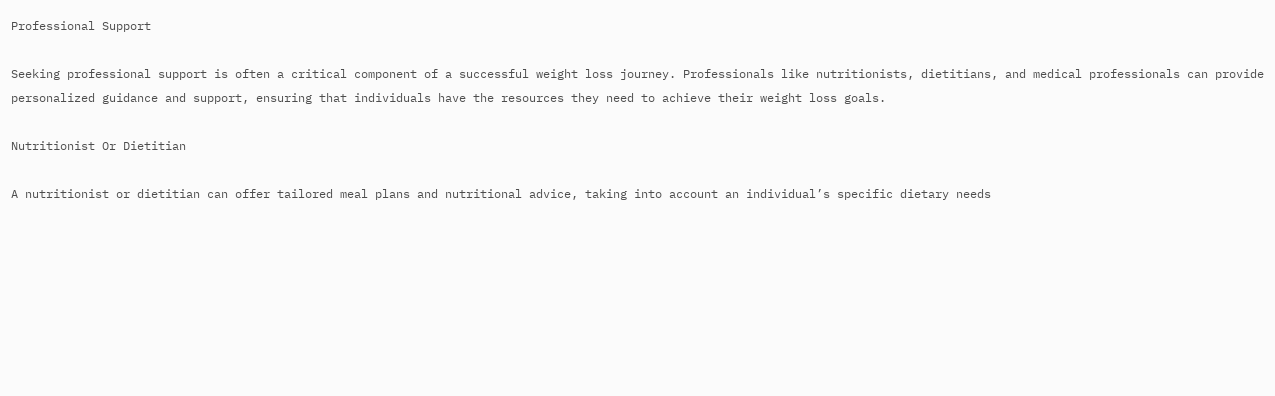Professional Support

Seeking professional support is often a critical component of a successful weight loss journey. Professionals like nutritionists, dietitians, and medical professionals can provide personalized guidance and support, ensuring that individuals have the resources they need to achieve their weight loss goals.

Nutritionist Or Dietitian

A nutritionist or dietitian can offer tailored meal plans and nutritional advice, taking into account an individual’s specific dietary needs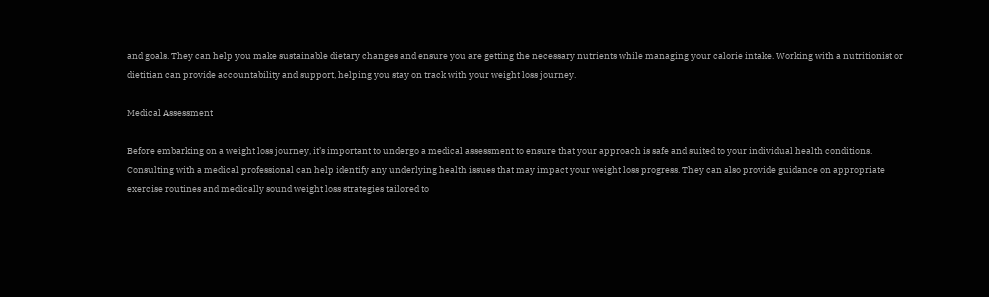and goals. They can help you make sustainable dietary changes and ensure you are getting the necessary nutrients while managing your calorie intake. Working with a nutritionist or dietitian can provide accountability and support, helping you stay on track with your weight loss journey.

Medical Assessment

Before embarking on a weight loss journey, it’s important to undergo a medical assessment to ensure that your approach is safe and suited to your individual health conditions. Consulting with a medical professional can help identify any underlying health issues that may impact your weight loss progress. They can also provide guidance on appropriate exercise routines and medically sound weight loss strategies tailored to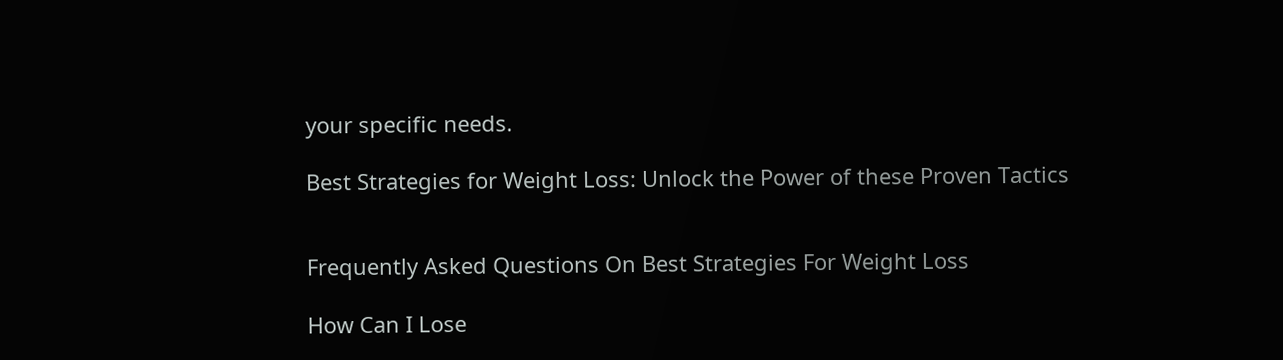your specific needs.

Best Strategies for Weight Loss: Unlock the Power of these Proven Tactics


Frequently Asked Questions On Best Strategies For Weight Loss

How Can I Lose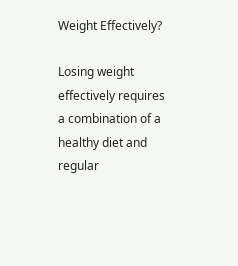Weight Effectively?

Losing weight effectively requires a combination of a healthy diet and regular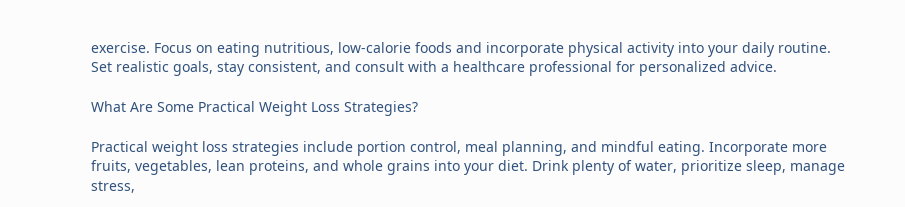exercise. Focus on eating nutritious, low-calorie foods and incorporate physical activity into your daily routine. Set realistic goals, stay consistent, and consult with a healthcare professional for personalized advice.

What Are Some Practical Weight Loss Strategies?

Practical weight loss strategies include portion control, meal planning, and mindful eating. Incorporate more fruits, vegetables, lean proteins, and whole grains into your diet. Drink plenty of water, prioritize sleep, manage stress,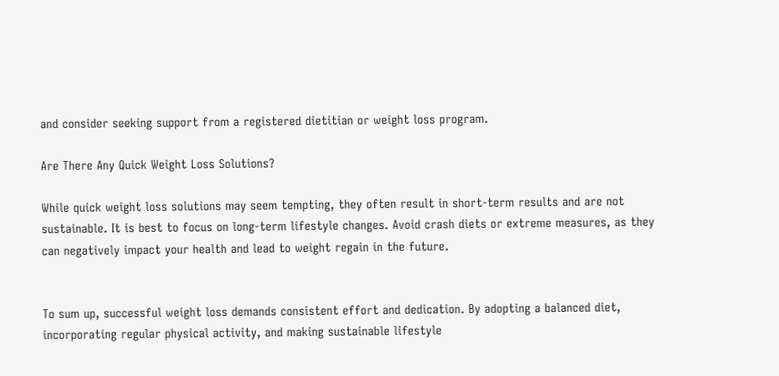and consider seeking support from a registered dietitian or weight loss program.

Are There Any Quick Weight Loss Solutions?

While quick weight loss solutions may seem tempting, they often result in short-term results and are not sustainable. It is best to focus on long-term lifestyle changes. Avoid crash diets or extreme measures, as they can negatively impact your health and lead to weight regain in the future.


To sum up, successful weight loss demands consistent effort and dedication. By adopting a balanced diet, incorporating regular physical activity, and making sustainable lifestyle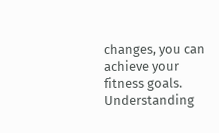changes, you can achieve your fitness goals. Understanding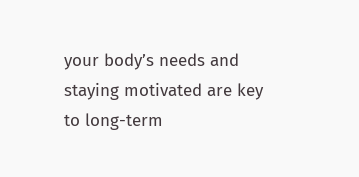your body’s needs and staying motivated are key to long-term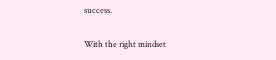success.

With the right mindset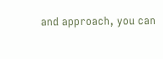and approach, you can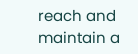reach and maintain a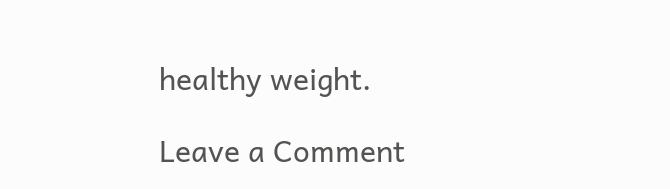healthy weight.

Leave a Comment